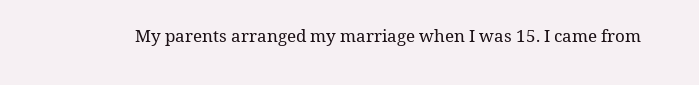My parents arranged my marriage when I was 15. I came from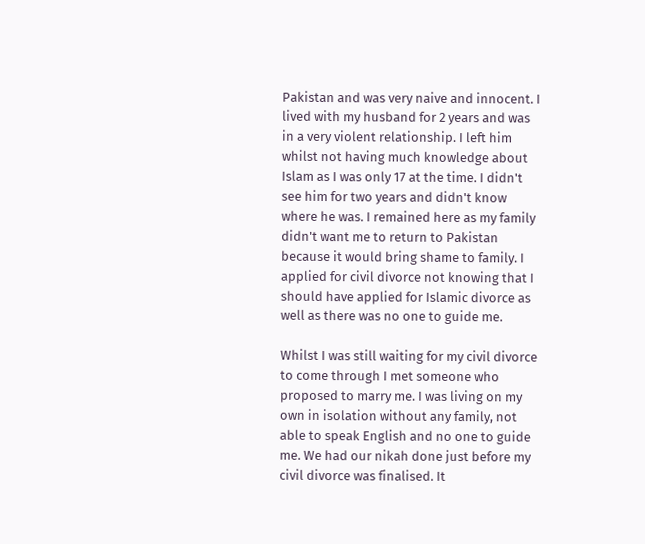Pakistan and was very naive and innocent. I lived with my husband for 2 years and was in a very violent relationship. I left him whilst not having much knowledge about Islam as I was only 17 at the time. I didn't see him for two years and didn't know where he was. I remained here as my family didn't want me to return to Pakistan because it would bring shame to family. I applied for civil divorce not knowing that I should have applied for Islamic divorce as well as there was no one to guide me.

Whilst I was still waiting for my civil divorce to come through I met someone who proposed to marry me. I was living on my own in isolation without any family, not able to speak English and no one to guide me. We had our nikah done just before my civil divorce was finalised. It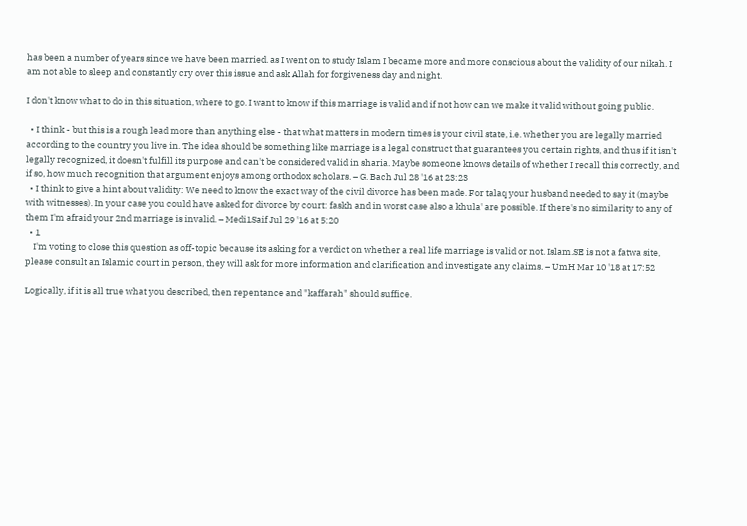has been a number of years since we have been married. as I went on to study Islam I became more and more conscious about the validity of our nikah. I am not able to sleep and constantly cry over this issue and ask Allah for forgiveness day and night.

I don't know what to do in this situation, where to go. I want to know if this marriage is valid and if not how can we make it valid without going public.

  • I think - but this is a rough lead more than anything else - that what matters in modern times is your civil state, i.e. whether you are legally married according to the country you live in. The idea should be something like marriage is a legal construct that guarantees you certain rights, and thus if it isn't legally recognized, it doesn't fulfill its purpose and can't be considered valid in sharia. Maybe someone knows details of whether I recall this correctly, and if so, how much recognition that argument enjoys among orthodox scholars. – G. Bach Jul 28 '16 at 23:23
  • I think to give a hint about validity: We need to know the exact way of the civil divorce has been made. For talaq your husband needed to say it (maybe with witnesses). In your case you could have asked for divorce by court: faskh and in worst case also a khula' are possible. If there's no similarity to any of them I'm afraid your 2nd marriage is invalid. – Medi1Saif Jul 29 '16 at 5:20
  • 1
    I'm voting to close this question as off-topic because its asking for a verdict on whether a real life marriage is valid or not. Islam.SE is not a fatwa site, please consult an Islamic court in person, they will ask for more information and clarification and investigate any claims. – UmH Mar 10 '18 at 17:52

Logically, if it is all true what you described, then repentance and "kaffarah" should suffice.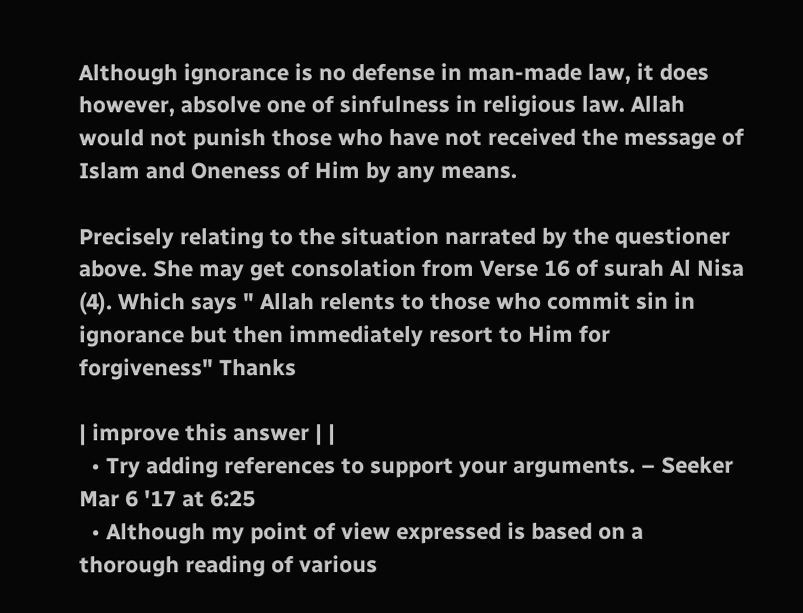Although ignorance is no defense in man-made law, it does however, absolve one of sinfulness in religious law. Allah would not punish those who have not received the message of Islam and Oneness of Him by any means.

Precisely relating to the situation narrated by the questioner above. She may get consolation from Verse 16 of surah Al Nisa (4). Which says " Allah relents to those who commit sin in ignorance but then immediately resort to Him for forgiveness" Thanks

| improve this answer | |
  • Try adding references to support your arguments. – Seeker Mar 6 '17 at 6:25
  • Although my point of view expressed is based on a thorough reading of various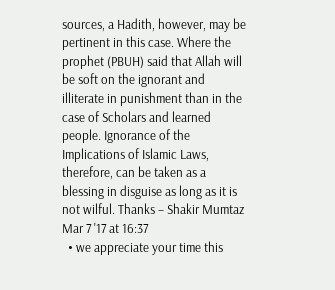sources, a Hadith, however, may be pertinent in this case. Where the prophet (PBUH) said that Allah will be soft on the ignorant and illiterate in punishment than in the case of Scholars and learned people. Ignorance of the Implications of Islamic Laws, therefore, can be taken as a blessing in disguise as long as it is not wilful. Thanks – Shakir Mumtaz Mar 7 '17 at 16:37
  • we appreciate your time this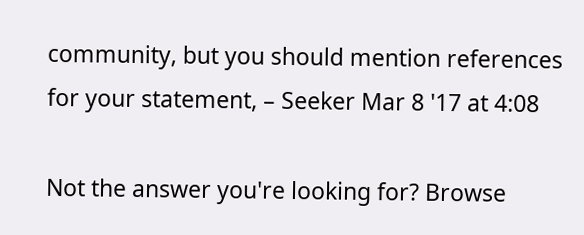community, but you should mention references for your statement, – Seeker Mar 8 '17 at 4:08

Not the answer you're looking for? Browse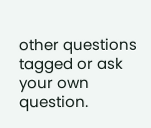other questions tagged or ask your own question.